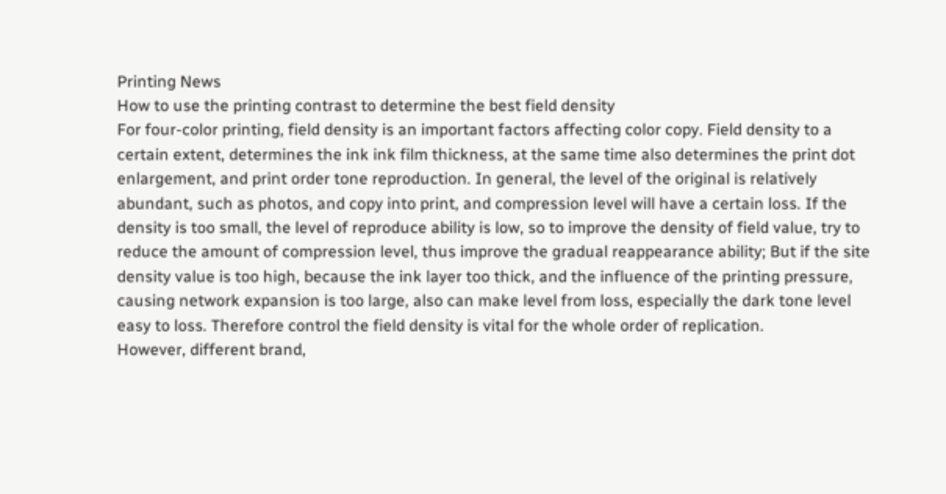Printing News
How to use the printing contrast to determine the best field density
For four-color printing, field density is an important factors affecting color copy. Field density to a certain extent, determines the ink ink film thickness, at the same time also determines the print dot enlargement, and print order tone reproduction. In general, the level of the original is relatively abundant, such as photos, and copy into print, and compression level will have a certain loss. If the density is too small, the level of reproduce ability is low, so to improve the density of field value, try to reduce the amount of compression level, thus improve the gradual reappearance ability; But if the site density value is too high, because the ink layer too thick, and the influence of the printing pressure, causing network expansion is too large, also can make level from loss, especially the dark tone level easy to loss. Therefore control the field density is vital for the whole order of replication.
However, different brand,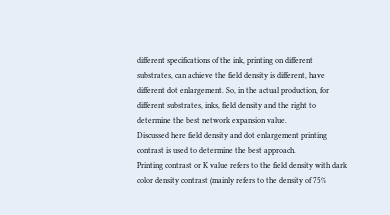different specifications of the ink, printing on different substrates, can achieve the field density is different, have different dot enlargement. So, in the actual production, for different substrates, inks, field density and the right to determine the best network expansion value.
Discussed here field density and dot enlargement printing contrast is used to determine the best approach.
Printing contrast or K value refers to the field density with dark color density contrast (mainly refers to the density of 75%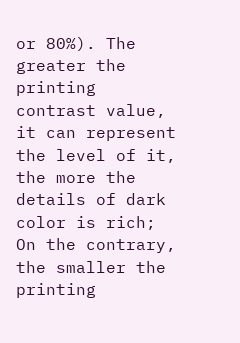or 80%). The greater the printing contrast value, it can represent the level of it, the more the details of dark color is rich; On the contrary, the smaller the printing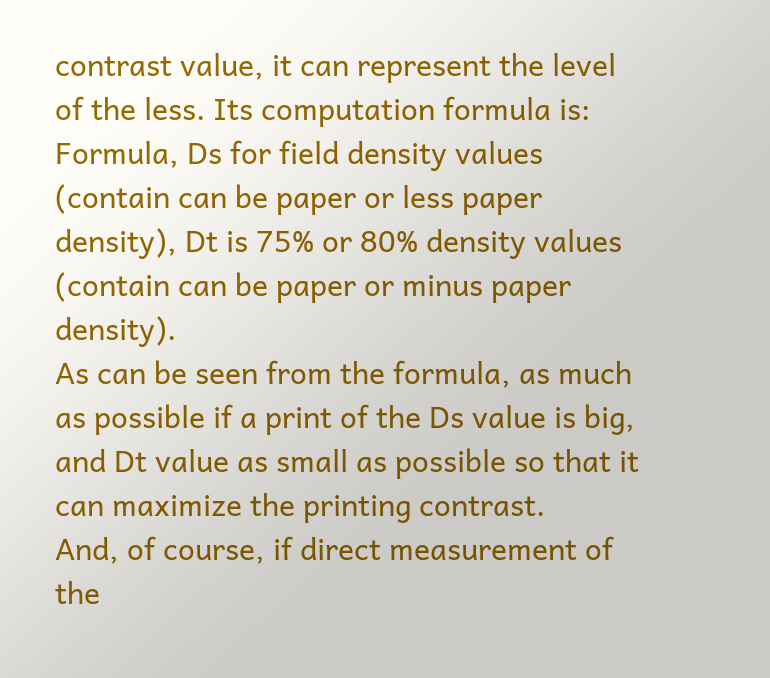contrast value, it can represent the level of the less. Its computation formula is:
Formula, Ds for field density values (contain can be paper or less paper density), Dt is 75% or 80% density values (contain can be paper or minus paper density).
As can be seen from the formula, as much as possible if a print of the Ds value is big, and Dt value as small as possible so that it can maximize the printing contrast.
And, of course, if direct measurement of the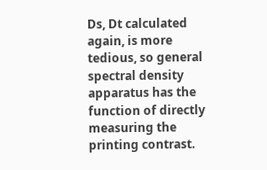Ds, Dt calculated again, is more tedious, so general spectral density apparatus has the function of directly measuring the printing contrast.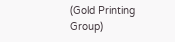(Gold Printing Group)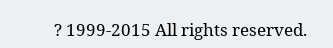? 1999-2015 All rights reserved.